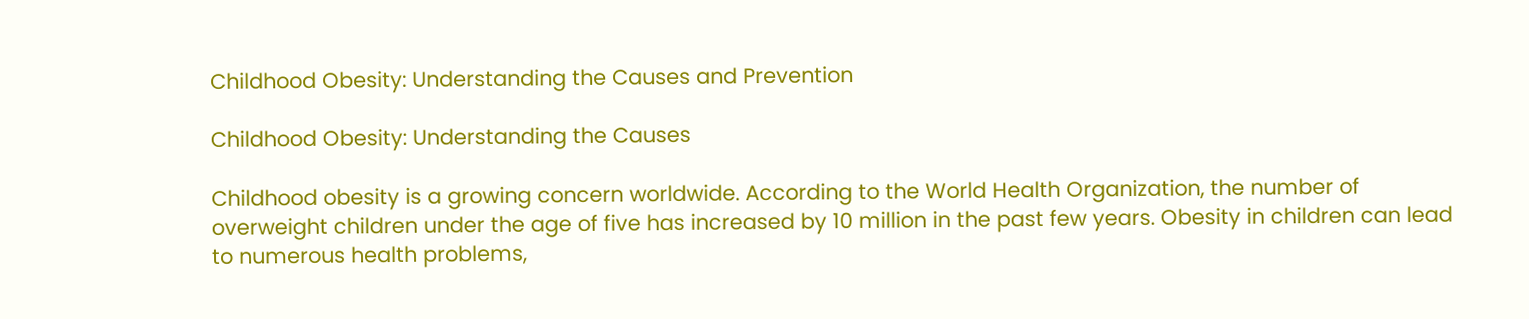Childhood Obesity: Understanding the Causes and Prevention

Childhood Obesity: Understanding the Causes

Childhood obesity is a growing concern worldwide. According to the World Health Organization, the number of overweight children under the age of five has increased by 10 million in the past few years. Obesity in children can lead to numerous health problems,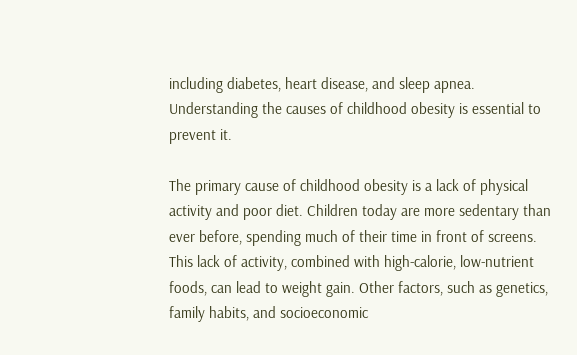including diabetes, heart disease, and sleep apnea. Understanding the causes of childhood obesity is essential to prevent it.

The primary cause of childhood obesity is a lack of physical activity and poor diet. Children today are more sedentary than ever before, spending much of their time in front of screens. This lack of activity, combined with high-calorie, low-nutrient foods, can lead to weight gain. Other factors, such as genetics, family habits, and socioeconomic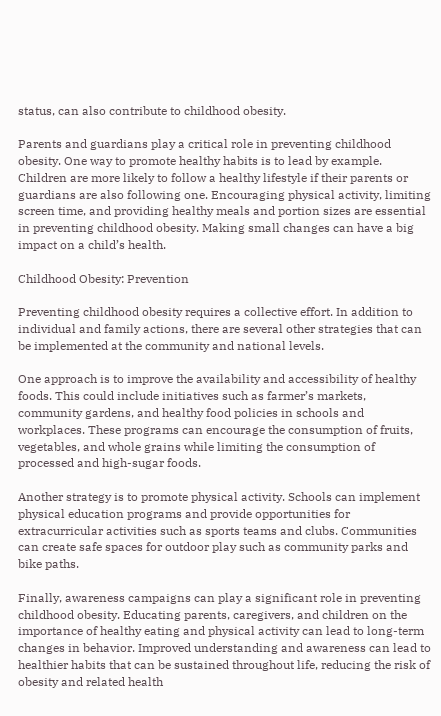status, can also contribute to childhood obesity.

Parents and guardians play a critical role in preventing childhood obesity. One way to promote healthy habits is to lead by example. Children are more likely to follow a healthy lifestyle if their parents or guardians are also following one. Encouraging physical activity, limiting screen time, and providing healthy meals and portion sizes are essential in preventing childhood obesity. Making small changes can have a big impact on a child’s health.

Childhood Obesity: Prevention

Preventing childhood obesity requires a collective effort. In addition to individual and family actions, there are several other strategies that can be implemented at the community and national levels.

One approach is to improve the availability and accessibility of healthy foods. This could include initiatives such as farmer’s markets, community gardens, and healthy food policies in schools and workplaces. These programs can encourage the consumption of fruits, vegetables, and whole grains while limiting the consumption of processed and high-sugar foods.

Another strategy is to promote physical activity. Schools can implement physical education programs and provide opportunities for extracurricular activities such as sports teams and clubs. Communities can create safe spaces for outdoor play such as community parks and bike paths.

Finally, awareness campaigns can play a significant role in preventing childhood obesity. Educating parents, caregivers, and children on the importance of healthy eating and physical activity can lead to long-term changes in behavior. Improved understanding and awareness can lead to healthier habits that can be sustained throughout life, reducing the risk of obesity and related health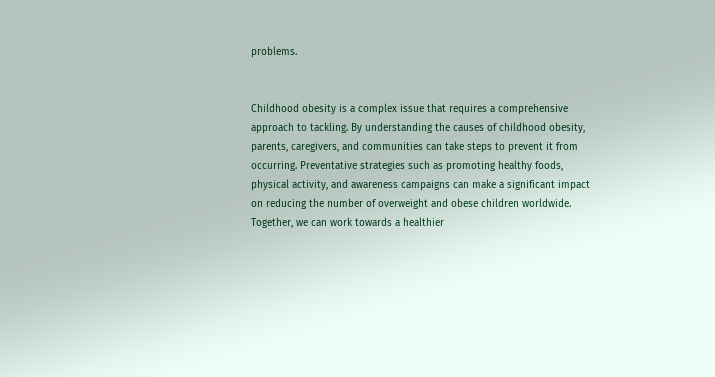problems.


Childhood obesity is a complex issue that requires a comprehensive approach to tackling. By understanding the causes of childhood obesity, parents, caregivers, and communities can take steps to prevent it from occurring. Preventative strategies such as promoting healthy foods, physical activity, and awareness campaigns can make a significant impact on reducing the number of overweight and obese children worldwide. Together, we can work towards a healthier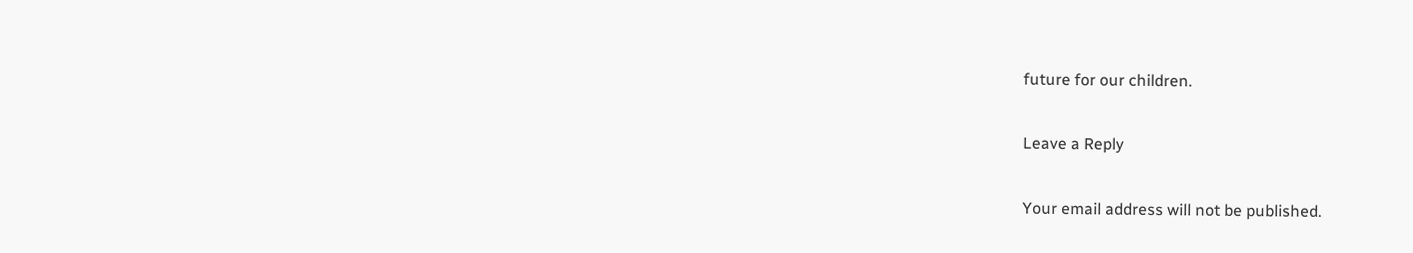future for our children.

Leave a Reply

Your email address will not be published.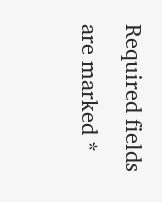Required fields are marked *